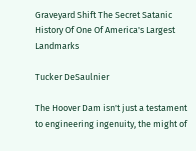Graveyard Shift The Secret Satanic History Of One Of America's Largest Landmarks

Tucker DeSaulnier

The Hoover Dam isn't just a testament to engineering ingenuity, the might of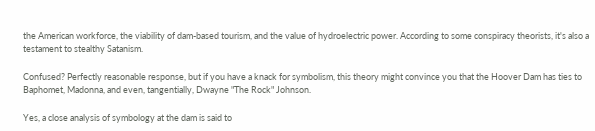the American workforce, the viability of dam-based tourism, and the value of hydroelectric power. According to some conspiracy theorists, it's also a testament to stealthy Satanism.

Confused? Perfectly reasonable response, but if you have a knack for symbolism, this theory might convince you that the Hoover Dam has ties to Baphomet, Madonna, and even, tangentially, Dwayne "The Rock" Johnson.

Yes, a close analysis of symbology at the dam is said to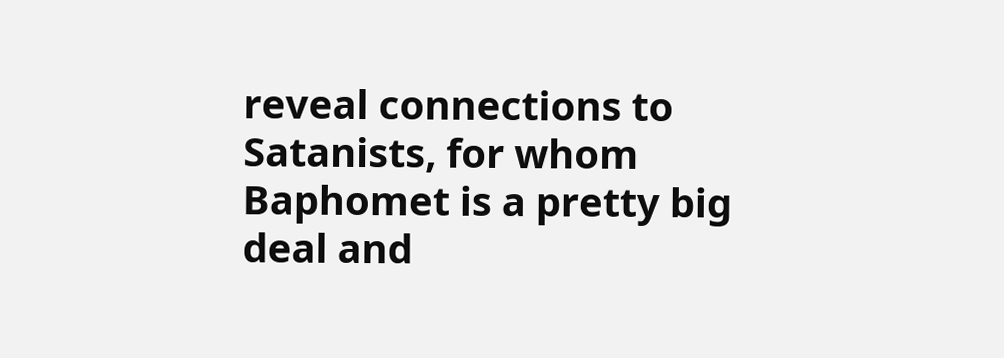reveal connections to Satanists, for whom Baphomet is a pretty big deal and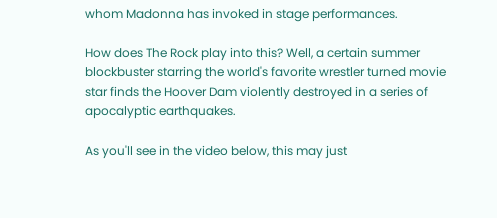whom Madonna has invoked in stage performances.

How does The Rock play into this? Well, a certain summer blockbuster starring the world's favorite wrestler turned movie star finds the Hoover Dam violently destroyed in a series of apocalyptic earthquakes.

As you'll see in the video below, this may just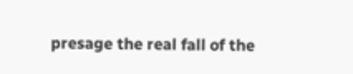presage the real fall of the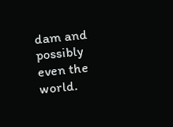dam and possibly even the world.